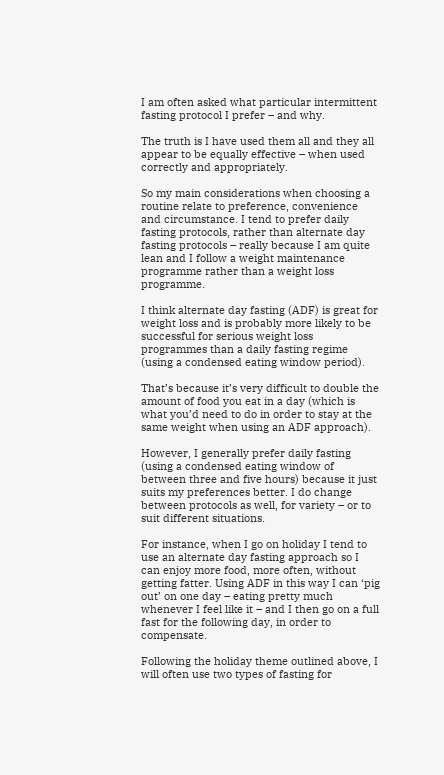I am often asked what particular intermittent fasting protocol I prefer – and why.

The truth is I have used them all and they all appear to be equally effective – when used correctly and appropriately.

So my main considerations when choosing a routine relate to preference, convenience and circumstance. I tend to prefer daily fasting protocols, rather than alternate day fasting protocols – really because I am quite lean and I follow a weight maintenance programme rather than a weight loss programme.

I think alternate day fasting (ADF) is great for weight loss and is probably more likely to be successful for serious weight loss programmes than a daily fasting regime (using a condensed eating window period).

That’s because it’s very difficult to double the amount of food you eat in a day (which is what you’d need to do in order to stay at the same weight when using an ADF approach).

However, I generally prefer daily fasting (using a condensed eating window of between three and five hours) because it just suits my preferences better. I do change between protocols as well, for variety – or to suit different situations.

For instance, when I go on holiday I tend to use an alternate day fasting approach so I can enjoy more food, more often, without getting fatter. Using ADF in this way I can ‘pig out’ on one day – eating pretty much whenever I feel like it – and I then go on a full fast for the following day, in order to compensate.

Following the holiday theme outlined above, I will often use two types of fasting for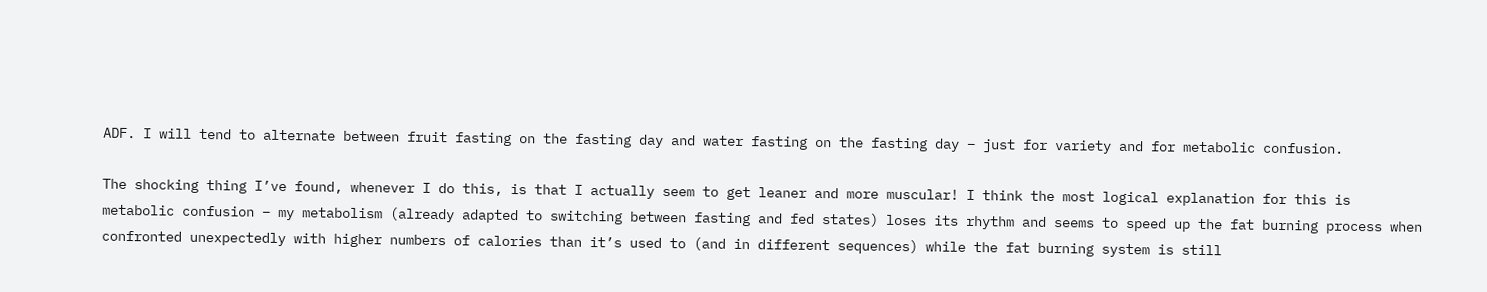ADF. I will tend to alternate between fruit fasting on the fasting day and water fasting on the fasting day – just for variety and for metabolic confusion.

The shocking thing I’ve found, whenever I do this, is that I actually seem to get leaner and more muscular! I think the most logical explanation for this is metabolic confusion – my metabolism (already adapted to switching between fasting and fed states) loses its rhythm and seems to speed up the fat burning process when confronted unexpectedly with higher numbers of calories than it’s used to (and in different sequences) while the fat burning system is still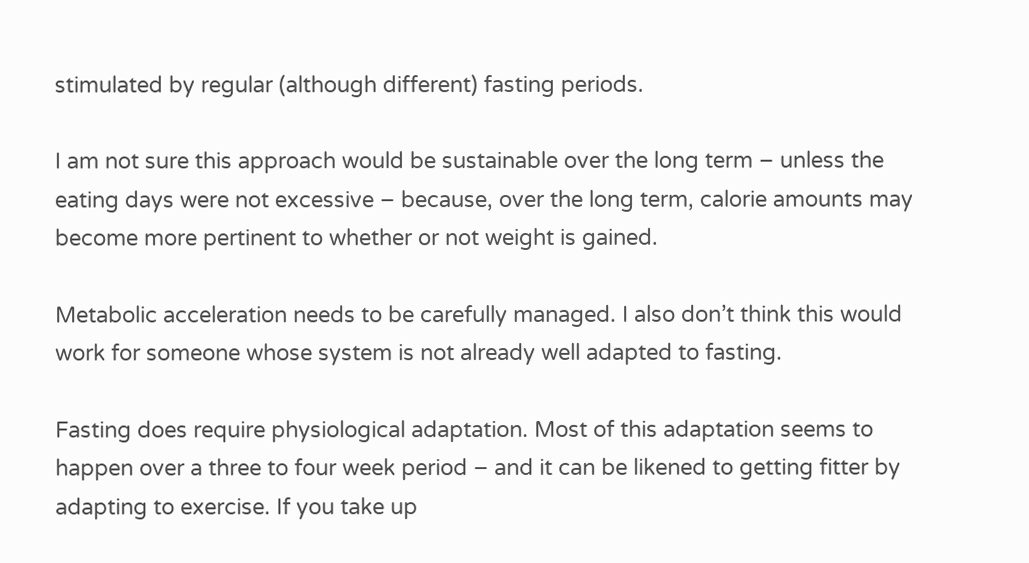stimulated by regular (although different) fasting periods.

I am not sure this approach would be sustainable over the long term – unless the eating days were not excessive – because, over the long term, calorie amounts may become more pertinent to whether or not weight is gained.

Metabolic acceleration needs to be carefully managed. I also don’t think this would work for someone whose system is not already well adapted to fasting.

Fasting does require physiological adaptation. Most of this adaptation seems to happen over a three to four week period – and it can be likened to getting fitter by adapting to exercise. If you take up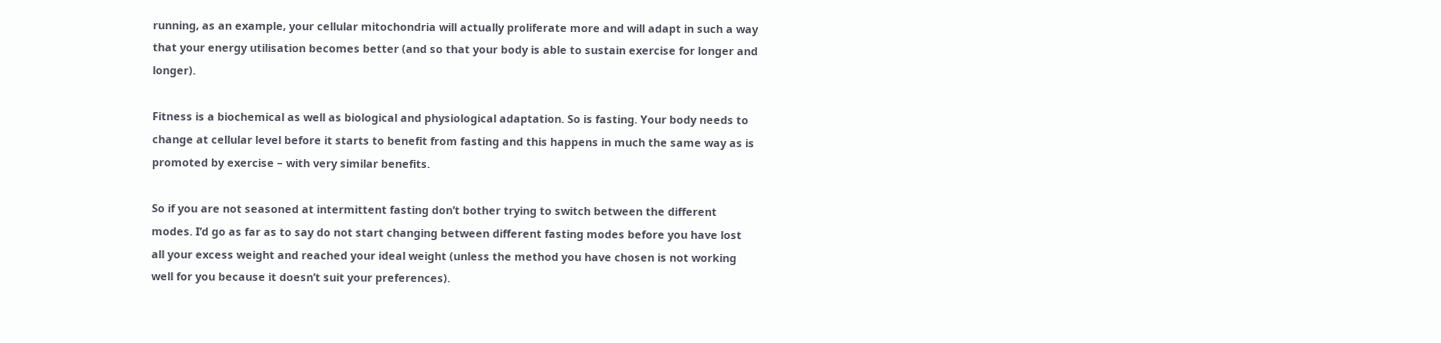running, as an example, your cellular mitochondria will actually proliferate more and will adapt in such a way that your energy utilisation becomes better (and so that your body is able to sustain exercise for longer and longer).

Fitness is a biochemical as well as biological and physiological adaptation. So is fasting. Your body needs to change at cellular level before it starts to benefit from fasting and this happens in much the same way as is promoted by exercise – with very similar benefits.

So if you are not seasoned at intermittent fasting don’t bother trying to switch between the different modes. I’d go as far as to say do not start changing between different fasting modes before you have lost all your excess weight and reached your ideal weight (unless the method you have chosen is not working well for you because it doesn’t suit your preferences).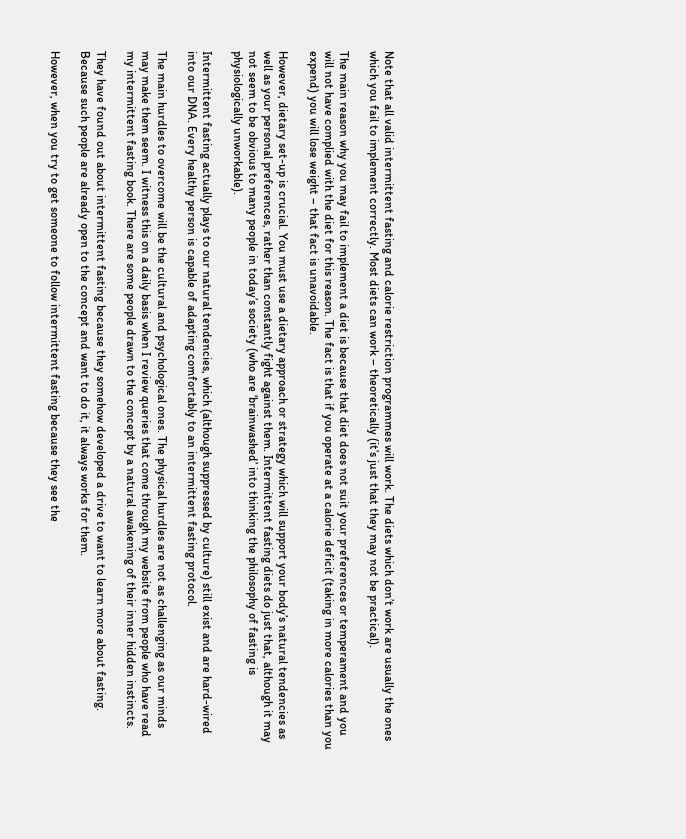Note that all valid intermittent fasting and calorie restriction programmes will work. The diets which don’t work are usually the ones which you fail to implement correctly. Most diets can work – theoretically (it’s just that they may not be practical).

The main reason why you may fail to implement a diet is because that diet does not suit your preferences or temperament and you will not have complied with the diet for this reason. The fact is that if you operate at a calorie deficit (taking in more calories than you expend) you will lose weight – that fact is unavoidable.

However, dietary set-up is crucial. You must use a dietary approach or strategy which will support your body’s natural tendencies as well as your personal preferences, rather than constantly fight against them. Intermittent fasting diets do just that, although it may not seem to be obvious to many people in today’s society (who are ‘brainwashed’ into thinking the philosophy of fasting is physiologically unworkable).

Intermittent fasting actually plays to our natural tendencies, which (although suppressed by culture) still exist and are hard-wired into our DNA. Every healthy person is capable of adapting comfortably to an intermittent fasting protocol.

The main hurdles to overcome will be the cultural and psychological ones. The physical hurdles are not as challenging as our minds may make them seem. I witness this on a daily basis when I review queries that come through my website from people who have read my intermittent fasting book. There are some people drawn to the concept by a natural awakening of their inner hidden instincts.

They have found out about intermittent fasting because they somehow developed a drive to want to learn more about fasting. Because such people are already open to the concept and want to do it, it always works for them.

However, when you try to get someone to follow intermittent fasting because they see the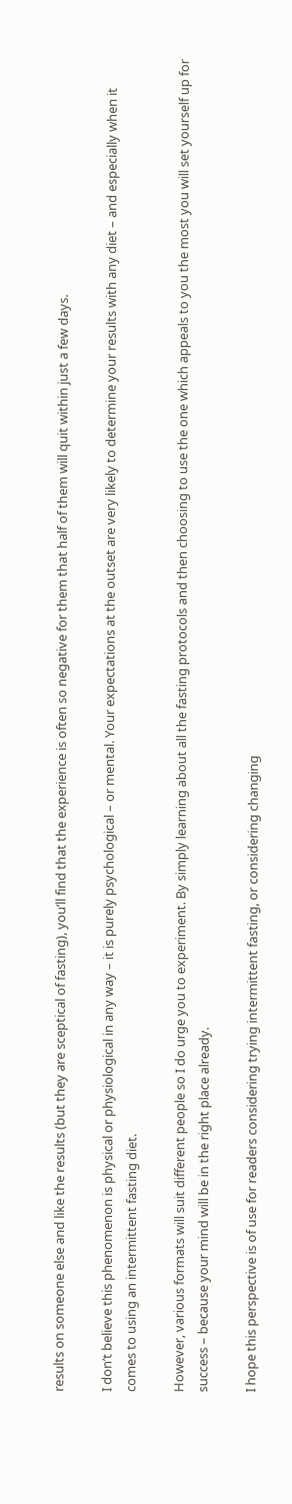results on someone else and like the results (but they are sceptical of fasting), you’ll find that the experience is often so negative for them that half of them will quit within just a few days.

I don’t believe this phenomenon is physical or physiological in any way – it is purely psychological – or mental. Your expectations at the outset are very likely to determine your results with any diet – and especially when it comes to using an intermittent fasting diet.

However, various formats will suit different people so I do urge you to experiment. By simply learning about all the fasting protocols and then choosing to use the one which appeals to you the most you will set yourself up for success – because your mind will be in the right place already.

I hope this perspective is of use for readers considering trying intermittent fasting, or considering changing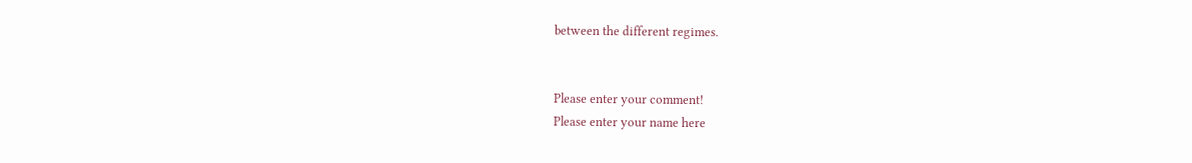between the different regimes.


Please enter your comment!
Please enter your name here